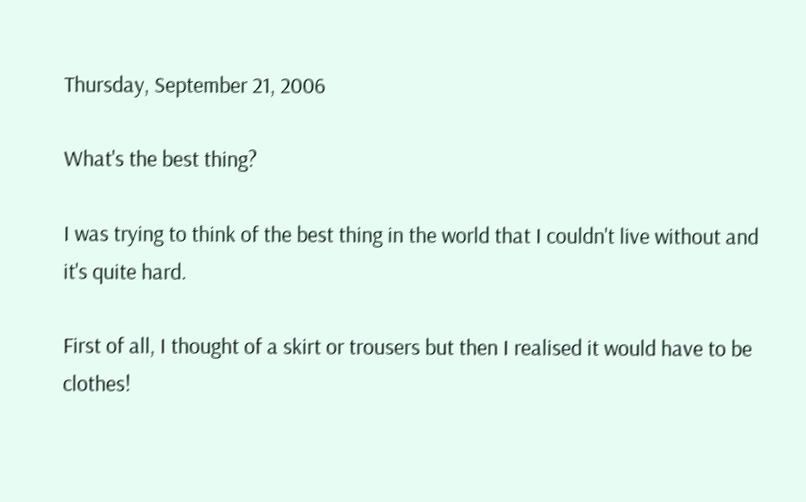Thursday, September 21, 2006

What's the best thing?

I was trying to think of the best thing in the world that I couldn't live without and it's quite hard.

First of all, I thought of a skirt or trousers but then I realised it would have to be clothes!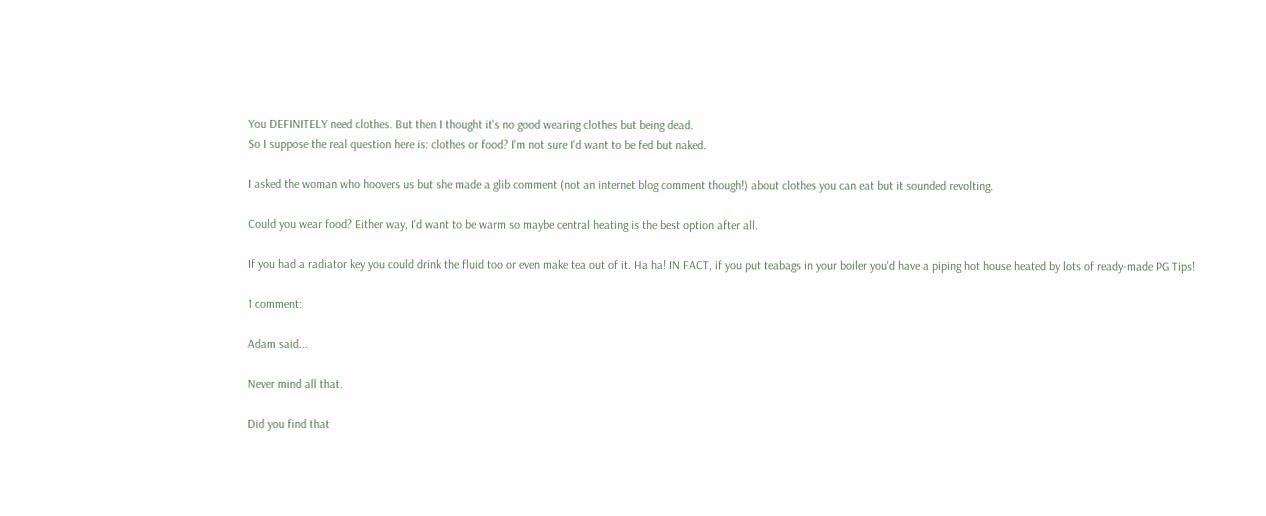You DEFINITELY need clothes. But then I thought it's no good wearing clothes but being dead.
So I suppose the real question here is: clothes or food? I'm not sure I'd want to be fed but naked.

I asked the woman who hoovers us but she made a glib comment (not an internet blog comment though!) about clothes you can eat but it sounded revolting.

Could you wear food? Either way, I'd want to be warm so maybe central heating is the best option after all.

If you had a radiator key you could drink the fluid too or even make tea out of it. Ha ha! IN FACT, if you put teabags in your boiler you'd have a piping hot house heated by lots of ready-made PG Tips!

1 comment:

Adam said...

Never mind all that.

Did you find that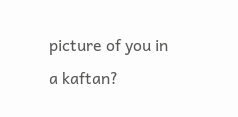picture of you in a kaftan?